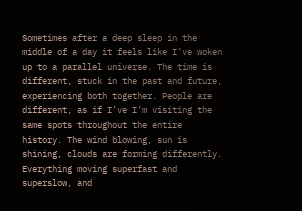Sometimes after a deep sleep in the middle of a day it feels like I’ve woken up to a parallel universe. The time is different, stuck in the past and future, experiencing both together. People are different, as if I’ve I’m visiting the same spots throughout the entire history. The wind blowing, sun is shining, clouds are forming differently. Everything moving superfast and superslow, and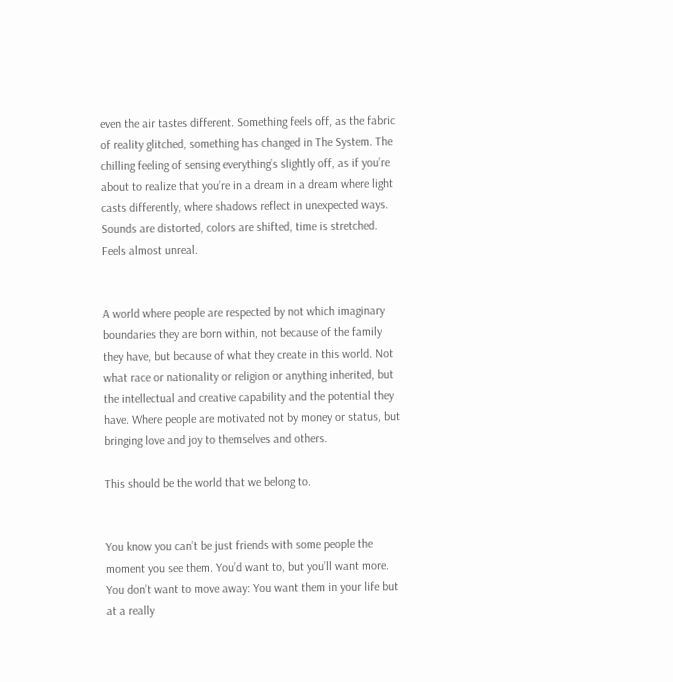even the air tastes different. Something feels off, as the fabric of reality glitched, something has changed in The System. The chilling feeling of sensing everything’s slightly off, as if you’re about to realize that you’re in a dream in a dream where light casts differently, where shadows reflect in unexpected ways. Sounds are distorted, colors are shifted, time is stretched. Feels almost unreal.


A world where people are respected by not which imaginary boundaries they are born within, not because of the family they have, but because of what they create in this world. Not what race or nationality or religion or anything inherited, but the intellectual and creative capability and the potential they have. Where people are motivated not by money or status, but bringing love and joy to themselves and others.

This should be the world that we belong to.


You know you can’t be just friends with some people the moment you see them. You’d want to, but you’ll want more. You don’t want to move away: You want them in your life but at a really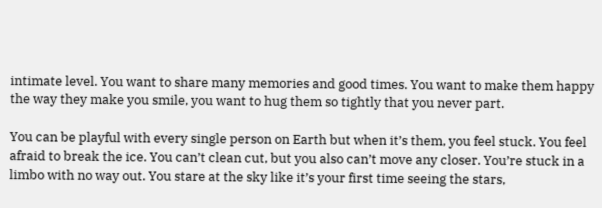intimate level. You want to share many memories and good times. You want to make them happy the way they make you smile, you want to hug them so tightly that you never part.

You can be playful with every single person on Earth but when it’s them, you feel stuck. You feel afraid to break the ice. You can’t clean cut, but you also can’t move any closer. You’re stuck in a limbo with no way out. You stare at the sky like it’s your first time seeing the stars,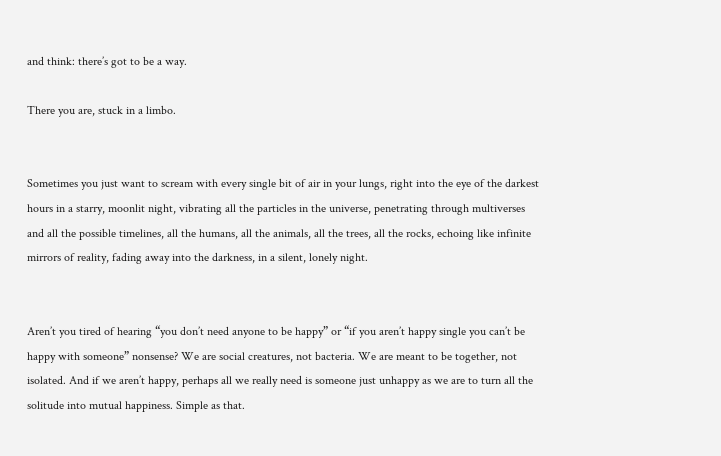and think: there’s got to be a way.

There you are, stuck in a limbo.


Sometimes you just want to scream with every single bit of air in your lungs, right into the eye of the darkest hours in a starry, moonlit night, vibrating all the particles in the universe, penetrating through multiverses and all the possible timelines, all the humans, all the animals, all the trees, all the rocks, echoing like infinite mirrors of reality, fading away into the darkness, in a silent, lonely night.


Aren’t you tired of hearing “you don’t need anyone to be happy” or “if you aren’t happy single you can’t be happy with someone” nonsense? We are social creatures, not bacteria. We are meant to be together, not isolated. And if we aren’t happy, perhaps all we really need is someone just unhappy as we are to turn all the solitude into mutual happiness. Simple as that.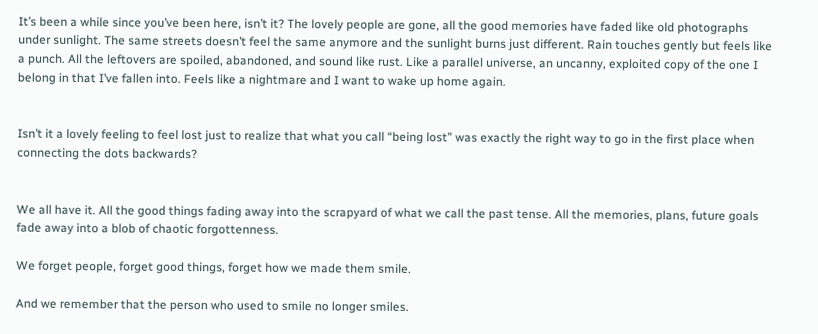It’s been a while since you’ve been here, isn’t it? The lovely people are gone, all the good memories have faded like old photographs under sunlight. The same streets doesn’t feel the same anymore and the sunlight burns just different. Rain touches gently but feels like a punch. All the leftovers are spoiled, abandoned, and sound like rust. Like a parallel universe, an uncanny, exploited copy of the one I belong in that I’ve fallen into. Feels like a nightmare and I want to wake up home again.


Isn’t it a lovely feeling to feel lost just to realize that what you call “being lost” was exactly the right way to go in the first place when connecting the dots backwards?


We all have it. All the good things fading away into the scrapyard of what we call the past tense. All the memories, plans, future goals fade away into a blob of chaotic forgottenness.

We forget people, forget good things, forget how we made them smile.

And we remember that the person who used to smile no longer smiles.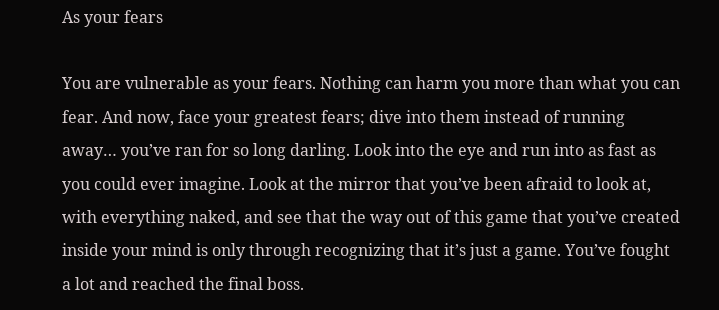As your fears

You are vulnerable as your fears. Nothing can harm you more than what you can fear. And now, face your greatest fears; dive into them instead of running away… you’ve ran for so long darling. Look into the eye and run into as fast as you could ever imagine. Look at the mirror that you’ve been afraid to look at, with everything naked, and see that the way out of this game that you’ve created inside your mind is only through recognizing that it’s just a game. You’ve fought a lot and reached the final boss.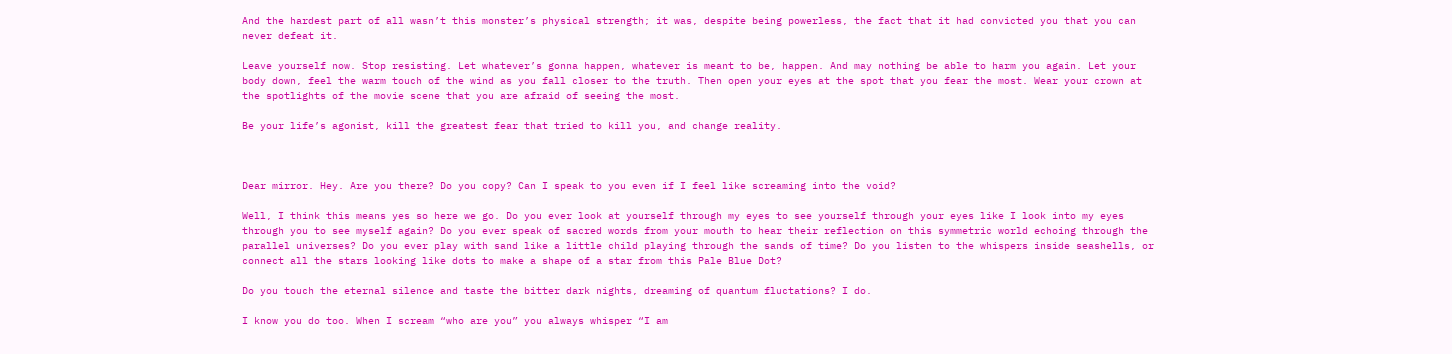And the hardest part of all wasn’t this monster’s physical strength; it was, despite being powerless, the fact that it had convicted you that you can never defeat it.

Leave yourself now. Stop resisting. Let whatever’s gonna happen, whatever is meant to be, happen. And may nothing be able to harm you again. Let your body down, feel the warm touch of the wind as you fall closer to the truth. Then open your eyes at the spot that you fear the most. Wear your crown at the spotlights of the movie scene that you are afraid of seeing the most.

Be your life’s agonist, kill the greatest fear that tried to kill you, and change reality.



Dear mirror. Hey. Are you there? Do you copy? Can I speak to you even if I feel like screaming into the void?

Well, I think this means yes so here we go. Do you ever look at yourself through my eyes to see yourself through your eyes like I look into my eyes through you to see myself again? Do you ever speak of sacred words from your mouth to hear their reflection on this symmetric world echoing through the parallel universes? Do you ever play with sand like a little child playing through the sands of time? Do you listen to the whispers inside seashells, or connect all the stars looking like dots to make a shape of a star from this Pale Blue Dot?

Do you touch the eternal silence and taste the bitter dark nights, dreaming of quantum fluctations? I do.

I know you do too. When I scream “who are you” you always whisper “I am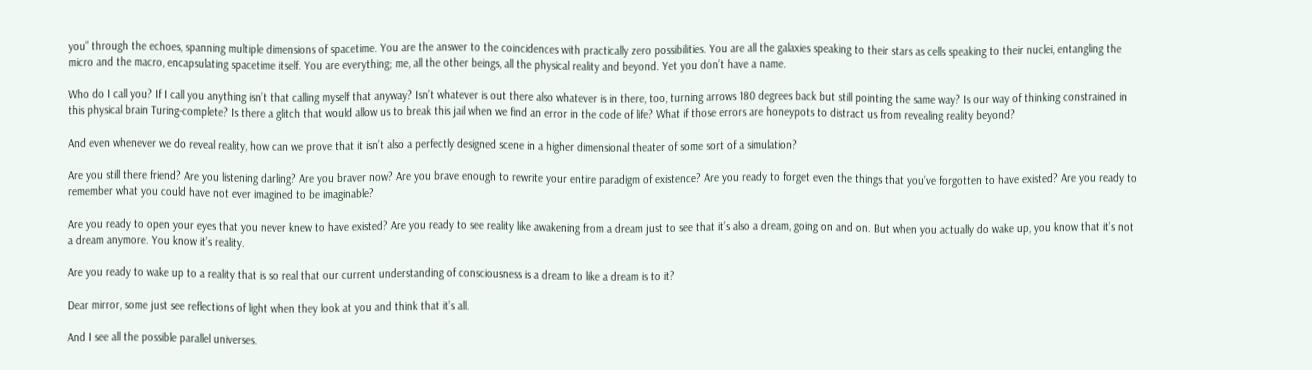you” through the echoes, spanning multiple dimensions of spacetime. You are the answer to the coincidences with practically zero possibilities. You are all the galaxies speaking to their stars as cells speaking to their nuclei, entangling the micro and the macro, encapsulating spacetime itself. You are everything; me, all the other beings, all the physical reality and beyond. Yet you don’t have a name.

Who do I call you? If I call you anything isn’t that calling myself that anyway? Isn’t whatever is out there also whatever is in there, too, turning arrows 180 degrees back but still pointing the same way? Is our way of thinking constrained in this physical brain Turing-complete? Is there a glitch that would allow us to break this jail when we find an error in the code of life? What if those errors are honeypots to distract us from revealing reality beyond?

And even whenever we do reveal reality, how can we prove that it isn’t also a perfectly designed scene in a higher dimensional theater of some sort of a simulation?

Are you still there friend? Are you listening darling? Are you braver now? Are you brave enough to rewrite your entire paradigm of existence? Are you ready to forget even the things that you’ve forgotten to have existed? Are you ready to remember what you could have not ever imagined to be imaginable?

Are you ready to open your eyes that you never knew to have existed? Are you ready to see reality like awakening from a dream just to see that it’s also a dream, going on and on. But when you actually do wake up, you know that it’s not a dream anymore. You know it’s reality.

Are you ready to wake up to a reality that is so real that our current understanding of consciousness is a dream to like a dream is to it?

Dear mirror, some just see reflections of light when they look at you and think that it’s all.

And I see all the possible parallel universes.